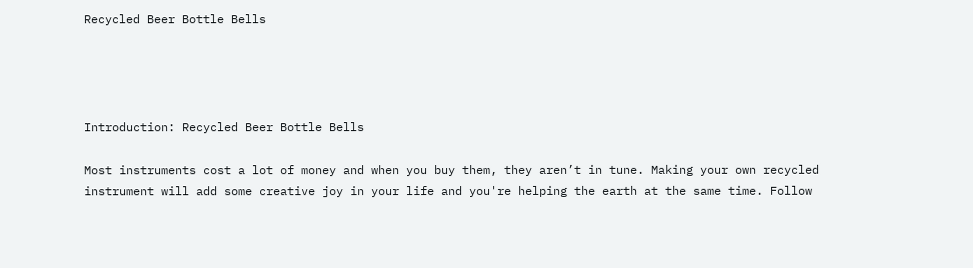Recycled Beer Bottle Bells




Introduction: Recycled Beer Bottle Bells

Most instruments cost a lot of money and when you buy them, they aren’t in tune. Making your own recycled instrument will add some creative joy in your life and you're helping the earth at the same time. Follow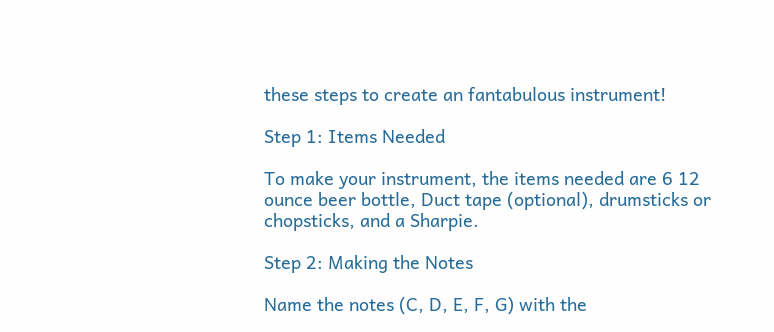these steps to create an fantabulous instrument!

Step 1: Items Needed

To make your instrument, the items needed are 6 12 ounce beer bottle, Duct tape (optional), drumsticks or chopsticks, and a Sharpie.

Step 2: Making the Notes

Name the notes (C, D, E, F, G) with the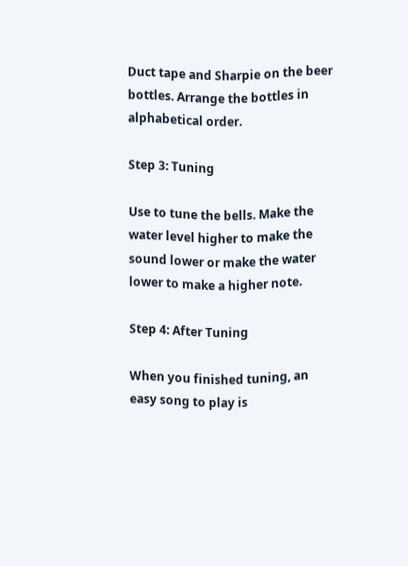Duct tape and Sharpie on the beer bottles. Arrange the bottles in alphabetical order.

Step 3: Tuning

Use to tune the bells. Make the water level higher to make the sound lower or make the water lower to make a higher note.

Step 4: After Tuning

When you finished tuning, an easy song to play is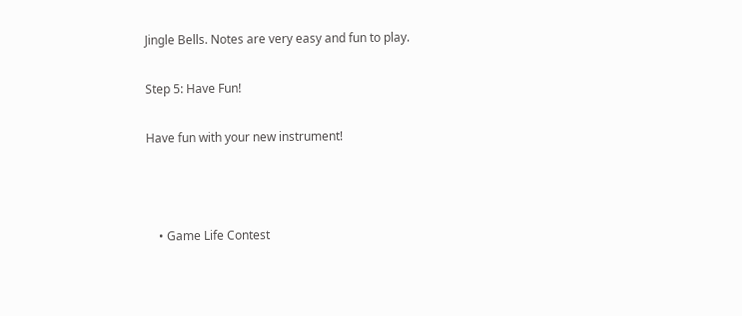Jingle Bells. Notes are very easy and fun to play.

Step 5: Have Fun!

Have fun with your new instrument!



    • Game Life Contest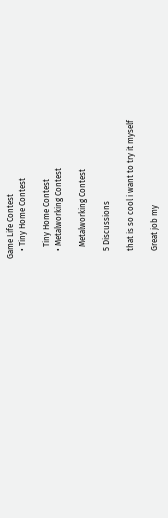Game Life Contest
    • Tiny Home Contest

      Tiny Home Contest
    • Metalworking Contest

      Metalworking Contest

    5 Discussions

    that is so cool i want to try it myself

    Great job my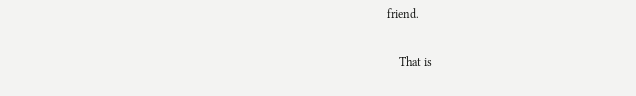friend.

    That is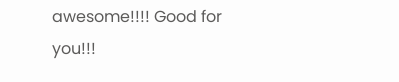awesome!!!! Good for you!!!